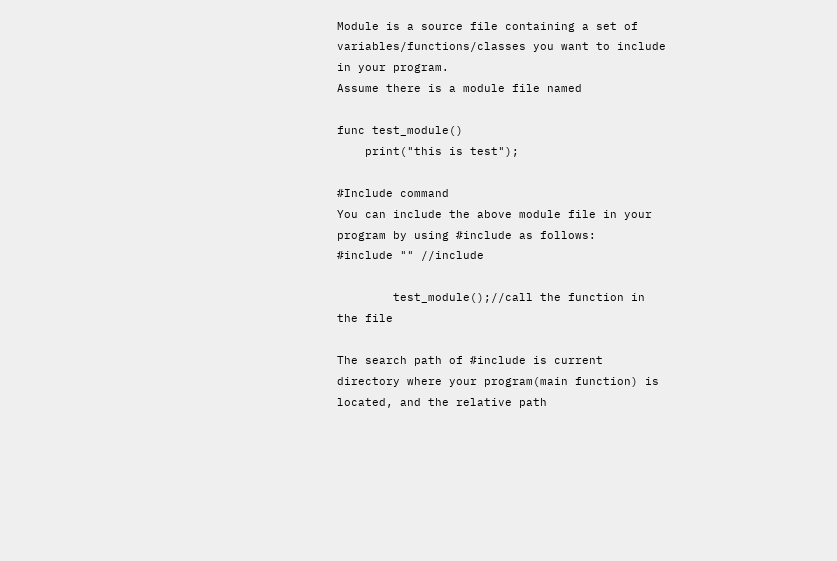Module is a source file containing a set of variables/functions/classes you want to include in your program.
Assume there is a module file named

func test_module()
    print("this is test");

#Include command
You can include the above module file in your program by using #include as follows:
#include "" //include

        test_module();//call the function in the file

The search path of #include is current directory where your program(main function) is located, and the relative path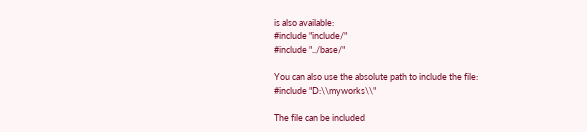is also available:
#include "include/"
#include "../base/"

You can also use the absolute path to include the file:
#include "D:\\myworks\\"

The file can be included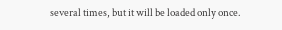several times, but it will be loaded only once.